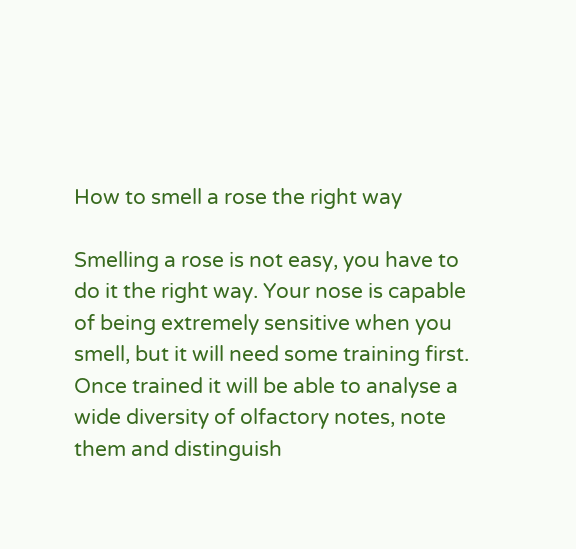How to smell a rose the right way

Smelling a rose is not easy, you have to do it the right way. Your nose is capable of being extremely sensitive when you smell, but it will need some training first. Once trained it will be able to analyse a wide diversity of olfactory notes, note them and distinguish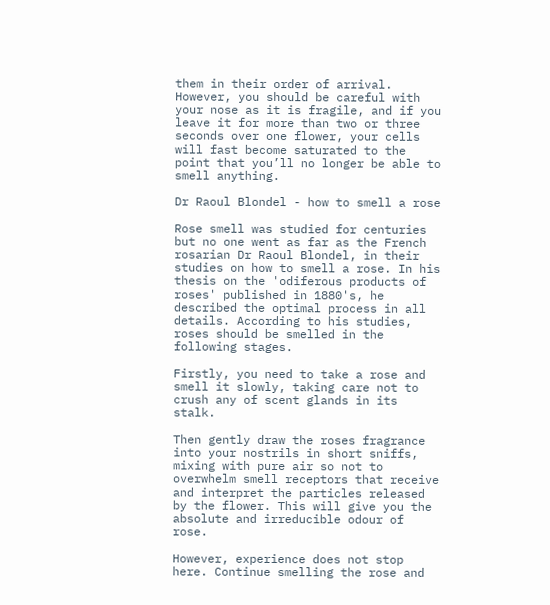them in their order of arrival.
However, you should be careful with your nose as it is fragile, and if you leave it for more than two or three seconds over one flower, your cells will fast become saturated to the point that you’ll no longer be able to smell anything.

Dr Raoul Blondel - how to smell a rose

Rose smell was studied for centuries but no one went as far as the French rosarian Dr Raoul Blondel, in their studies on how to smell a rose. In his thesis on the 'odiferous products of roses' published in 1880's, he described the optimal process in all details. According to his studies, roses should be smelled in the following stages.

Firstly, you need to take a rose and smell it slowly, taking care not to crush any of scent glands in its stalk.

Then gently draw the roses fragrance into your nostrils in short sniffs, mixing with pure air so not to overwhelm smell receptors that receive and interpret the particles released by the flower. This will give you the absolute and irreducible odour of rose.

However, experience does not stop here. Continue smelling the rose and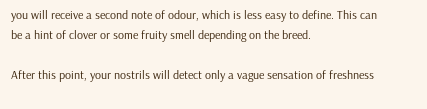you will receive a second note of odour, which is less easy to define. This can be a hint of clover or some fruity smell depending on the breed.

After this point, your nostrils will detect only a vague sensation of freshness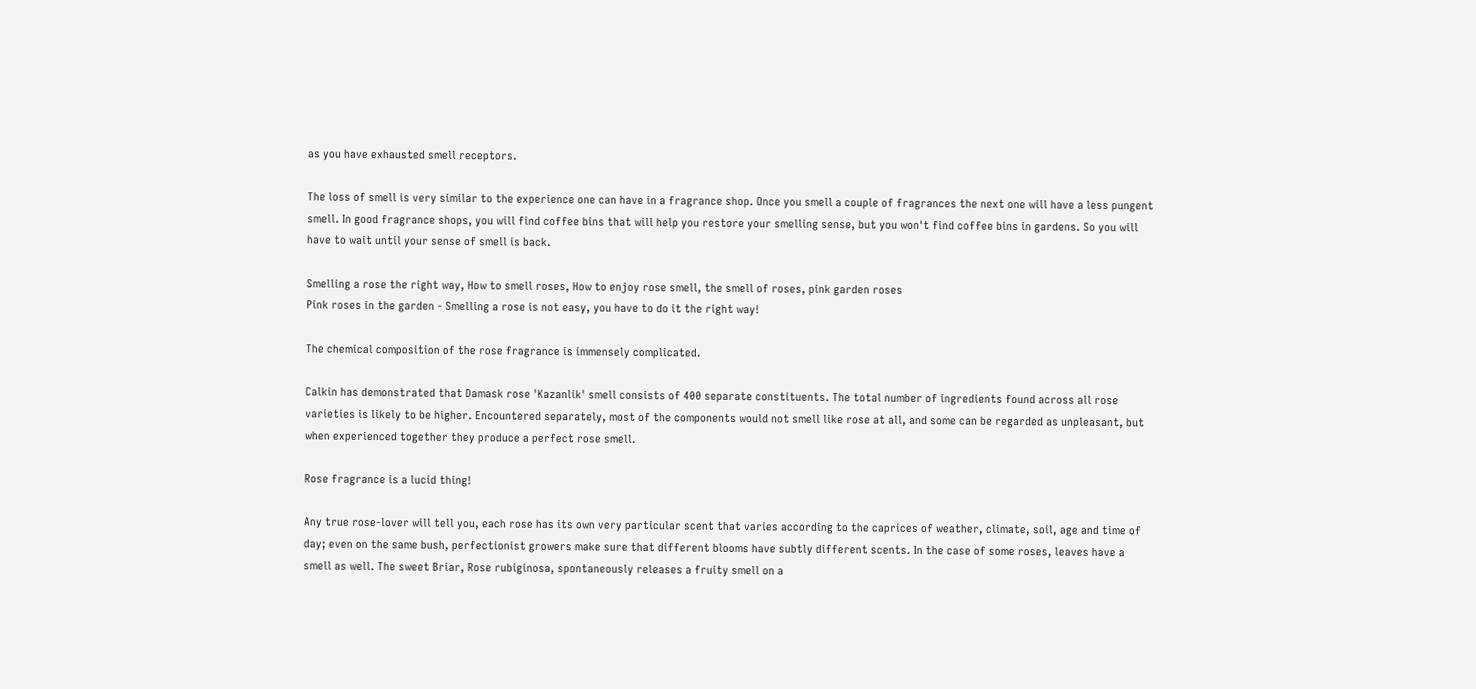as you have exhausted smell receptors.

The loss of smell is very similar to the experience one can have in a fragrance shop. Once you smell a couple of fragrances the next one will have a less pungent smell. In good fragrance shops, you will find coffee bins that will help you restore your smelling sense, but you won't find coffee bins in gardens. So you will have to wait until your sense of smell is back.

Smelling a rose the right way, How to smell roses, How to enjoy rose smell, the smell of roses, pink garden roses
Pink roses in the garden - Smelling a rose is not easy, you have to do it the right way!

The chemical composition of the rose fragrance is immensely complicated.

Calkin has demonstrated that Damask rose 'Kazanlik' smell consists of 400 separate constituents. The total number of ingredients found across all rose varieties is likely to be higher. Encountered separately, most of the components would not smell like rose at all, and some can be regarded as unpleasant, but when experienced together they produce a perfect rose smell.

Rose fragrance is a lucid thing!

Any true rose-lover will tell you, each rose has its own very particular scent that varies according to the caprices of weather, climate, soil, age and time of day; even on the same bush, perfectionist growers make sure that different blooms have subtly different scents. In the case of some roses, leaves have a smell as well. The sweet Briar, Rose rubiginosa, spontaneously releases a fruity smell on a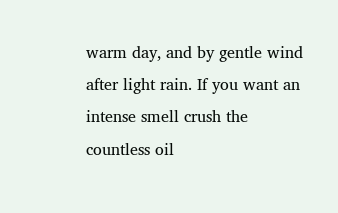warm day, and by gentle wind after light rain. If you want an intense smell crush the countless oil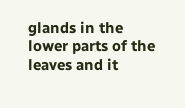glands in the lower parts of the leaves and it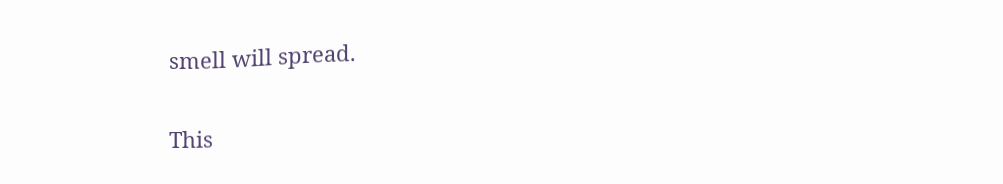smell will spread.


This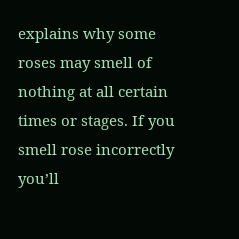explains why some roses may smell of nothing at all certain times or stages. If you smell rose incorrectly you’ll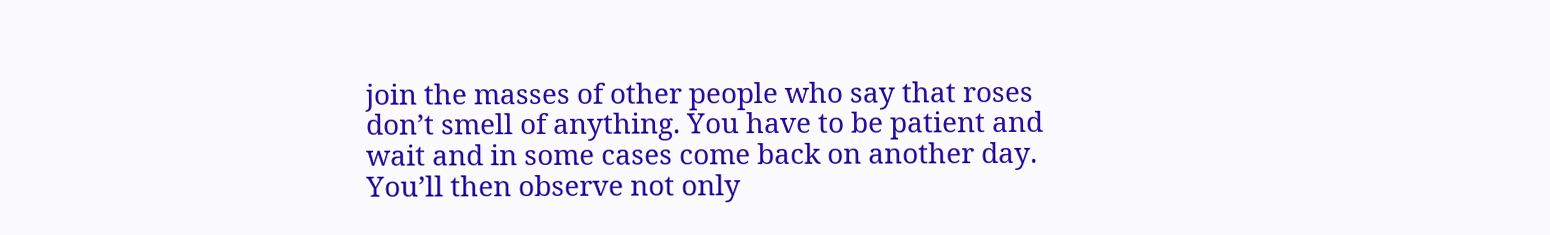join the masses of other people who say that roses don’t smell of anything. You have to be patient and wait and in some cases come back on another day. You’ll then observe not only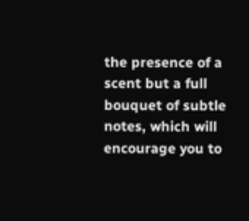the presence of a scent but a full bouquet of subtle notes, which will encourage you to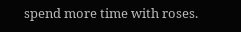spend more time with roses.